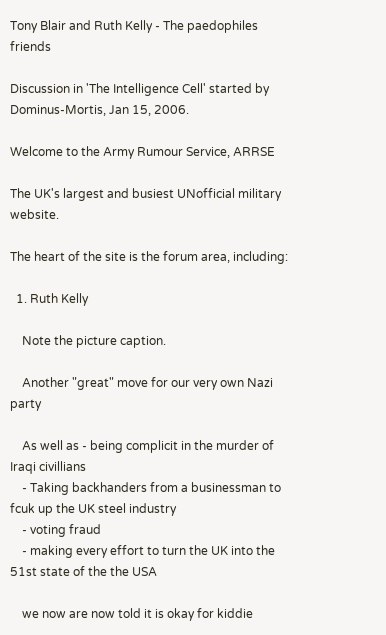Tony Blair and Ruth Kelly - The paedophiles friends

Discussion in 'The Intelligence Cell' started by Dominus-Mortis, Jan 15, 2006.

Welcome to the Army Rumour Service, ARRSE

The UK's largest and busiest UNofficial military website.

The heart of the site is the forum area, including:

  1. Ruth Kelly

    Note the picture caption.

    Another "great" move for our very own Nazi party

    As well as - being complicit in the murder of Iraqi civillians
    - Taking backhanders from a businessman to fcuk up the UK steel industry
    - voting fraud
    - making every effort to turn the UK into the 51st state of the the USA

    we now are now told it is okay for kiddie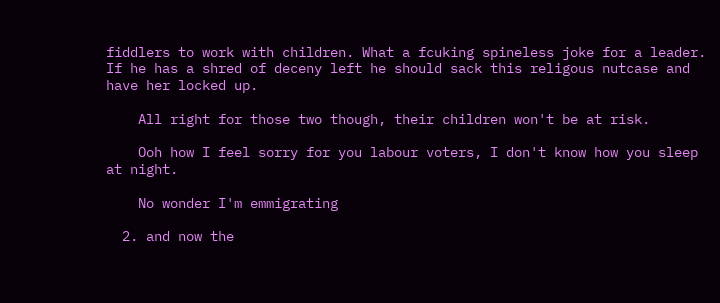fiddlers to work with children. What a fcuking spineless joke for a leader. If he has a shred of deceny left he should sack this religous nutcase and have her locked up.

    All right for those two though, their children won't be at risk.

    Ooh how I feel sorry for you labour voters, I don't know how you sleep at night.

    No wonder I'm emmigrating

  2. and now the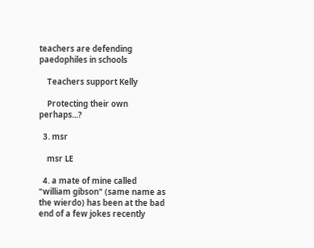teachers are defending paedophiles in schools

    Teachers support Kelly

    Protecting their own perhaps...?

  3. msr

    msr LE

  4. a mate of mine called "william gibson" (same name as the wierdo) has been at the bad end of a few jokes recently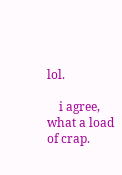lol.

    i agree, what a load of crap.